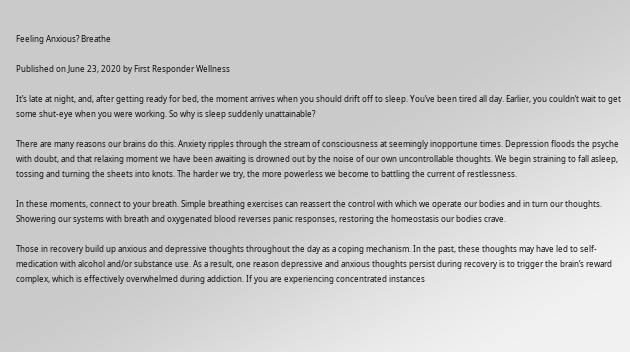Feeling Anxious? Breathe

Published on June 23, 2020 by First Responder Wellness

It’s late at night, and, after getting ready for bed, the moment arrives when you should drift off to sleep. You’ve been tired all day. Earlier, you couldn’t wait to get some shut-eye when you were working. So why is sleep suddenly unattainable?

There are many reasons our brains do this. Anxiety ripples through the stream of consciousness at seemingly inopportune times. Depression floods the psyche with doubt, and that relaxing moment we have been awaiting is drowned out by the noise of our own uncontrollable thoughts. We begin straining to fall asleep, tossing and turning the sheets into knots. The harder we try, the more powerless we become to battling the current of restlessness.

In these moments, connect to your breath. Simple breathing exercises can reassert the control with which we operate our bodies and in turn our thoughts. Showering our systems with breath and oxygenated blood reverses panic responses, restoring the homeostasis our bodies crave.

Those in recovery build up anxious and depressive thoughts throughout the day as a coping mechanism. In the past, these thoughts may have led to self-medication with alcohol and/or substance use. As a result, one reason depressive and anxious thoughts persist during recovery is to trigger the brain’s reward complex, which is effectively overwhelmed during addiction. If you are experiencing concentrated instances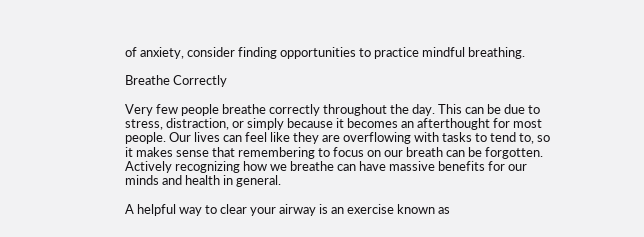of anxiety, consider finding opportunities to practice mindful breathing.

Breathe Correctly

Very few people breathe correctly throughout the day. This can be due to stress, distraction, or simply because it becomes an afterthought for most people. Our lives can feel like they are overflowing with tasks to tend to, so it makes sense that remembering to focus on our breath can be forgotten. Actively recognizing how we breathe can have massive benefits for our minds and health in general.

A helpful way to clear your airway is an exercise known as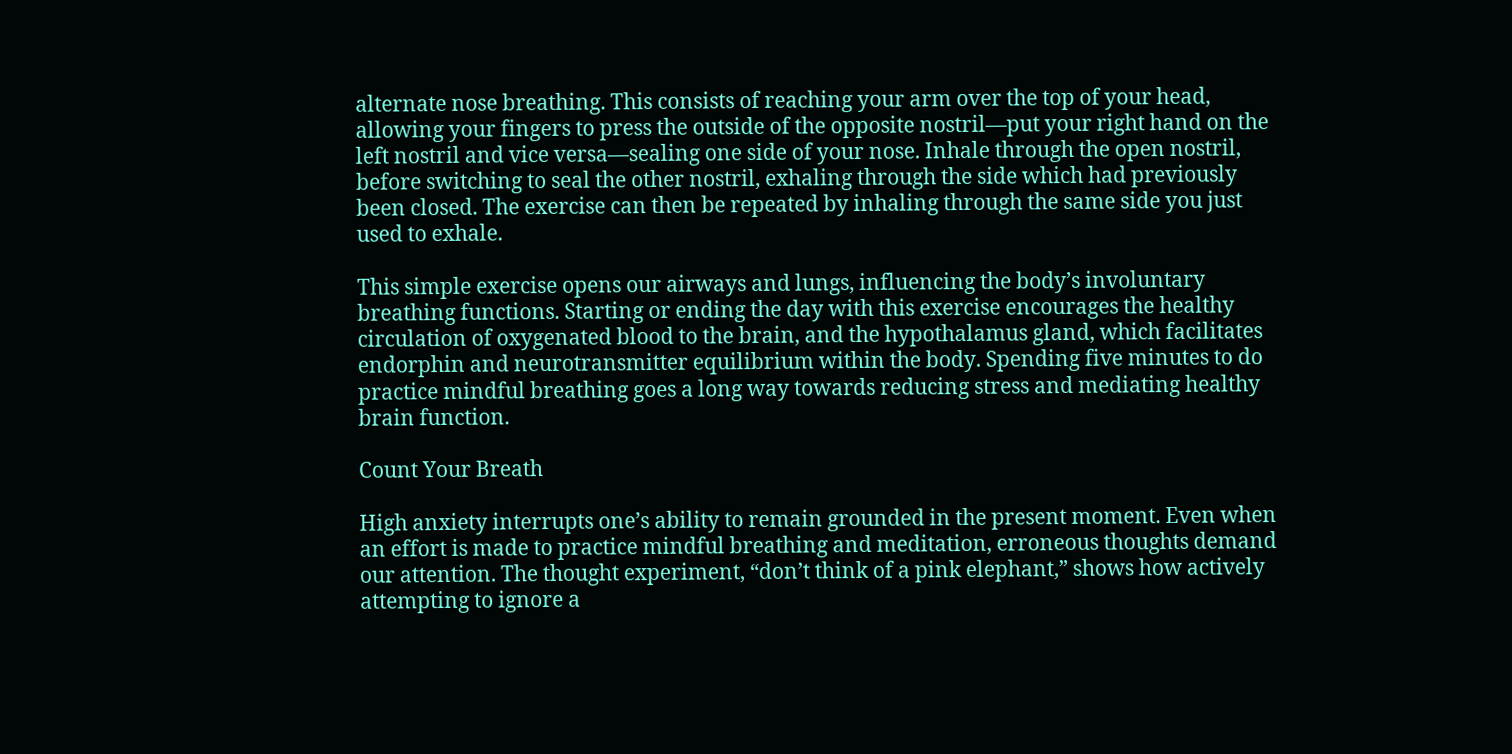alternate nose breathing. This consists of reaching your arm over the top of your head, allowing your fingers to press the outside of the opposite nostril—put your right hand on the left nostril and vice versa—sealing one side of your nose. Inhale through the open nostril, before switching to seal the other nostril, exhaling through the side which had previously been closed. The exercise can then be repeated by inhaling through the same side you just used to exhale.

This simple exercise opens our airways and lungs, influencing the body’s involuntary breathing functions. Starting or ending the day with this exercise encourages the healthy circulation of oxygenated blood to the brain, and the hypothalamus gland, which facilitates endorphin and neurotransmitter equilibrium within the body. Spending five minutes to do practice mindful breathing goes a long way towards reducing stress and mediating healthy brain function.

Count Your Breath

High anxiety interrupts one’s ability to remain grounded in the present moment. Even when an effort is made to practice mindful breathing and meditation, erroneous thoughts demand our attention. The thought experiment, “don’t think of a pink elephant,” shows how actively attempting to ignore a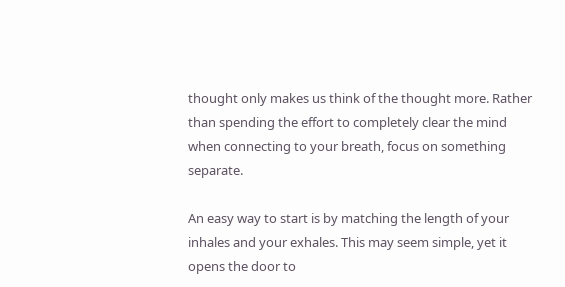thought only makes us think of the thought more. Rather than spending the effort to completely clear the mind when connecting to your breath, focus on something separate.

An easy way to start is by matching the length of your inhales and your exhales. This may seem simple, yet it opens the door to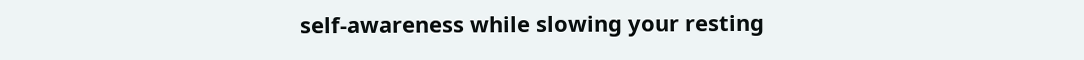self-awareness while slowing your resting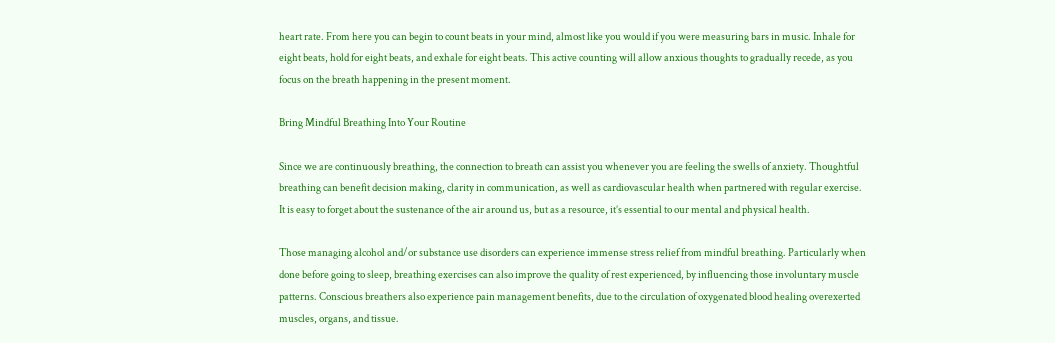heart rate. From here you can begin to count beats in your mind, almost like you would if you were measuring bars in music. Inhale for eight beats, hold for eight beats, and exhale for eight beats. This active counting will allow anxious thoughts to gradually recede, as you focus on the breath happening in the present moment.

Bring Mindful Breathing Into Your Routine

Since we are continuously breathing, the connection to breath can assist you whenever you are feeling the swells of anxiety. Thoughtful breathing can benefit decision making, clarity in communication, as well as cardiovascular health when partnered with regular exercise. It is easy to forget about the sustenance of the air around us, but as a resource, it’s essential to our mental and physical health.

Those managing alcohol and/or substance use disorders can experience immense stress relief from mindful breathing. Particularly when done before going to sleep, breathing exercises can also improve the quality of rest experienced, by influencing those involuntary muscle patterns. Conscious breathers also experience pain management benefits, due to the circulation of oxygenated blood healing overexerted muscles, organs, and tissue.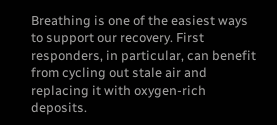Breathing is one of the easiest ways to support our recovery. First responders, in particular, can benefit from cycling out stale air and replacing it with oxygen-rich deposits.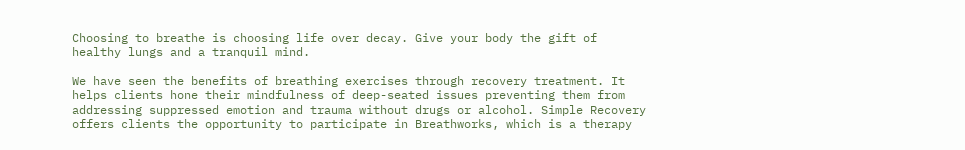Choosing to breathe is choosing life over decay. Give your body the gift of healthy lungs and a tranquil mind.

We have seen the benefits of breathing exercises through recovery treatment. It helps clients hone their mindfulness of deep-seated issues preventing them from addressing suppressed emotion and trauma without drugs or alcohol. Simple Recovery offers clients the opportunity to participate in Breathworks, which is a therapy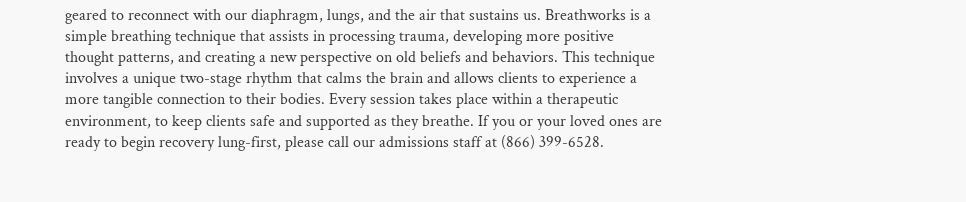geared to reconnect with our diaphragm, lungs, and the air that sustains us. Breathworks is a simple breathing technique that assists in processing trauma, developing more positive thought patterns, and creating a new perspective on old beliefs and behaviors. This technique involves a unique two-stage rhythm that calms the brain and allows clients to experience a more tangible connection to their bodies. Every session takes place within a therapeutic environment, to keep clients safe and supported as they breathe. If you or your loved ones are ready to begin recovery lung-first, please call our admissions staff at (866) 399-6528.